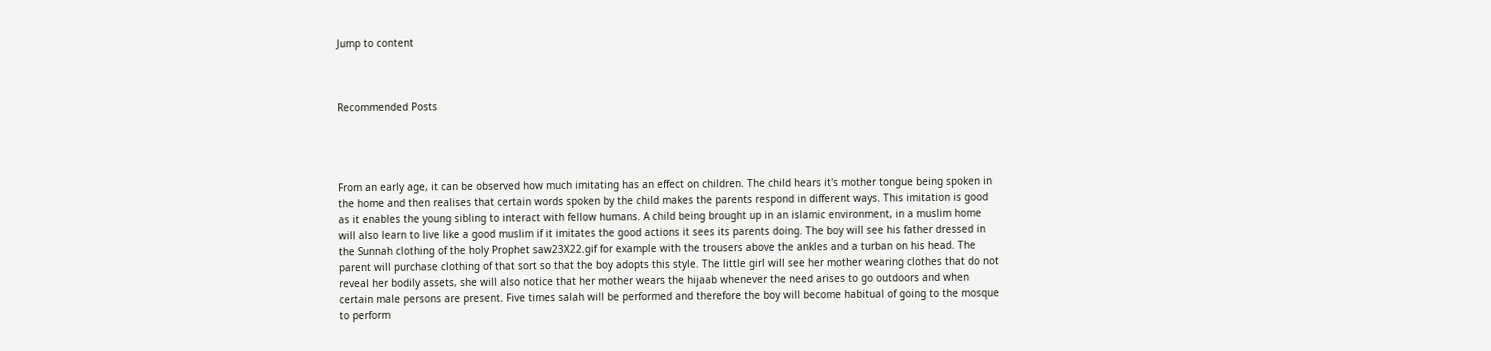Jump to content



Recommended Posts




From an early age, it can be observed how much imitating has an effect on children. The child hears it's mother tongue being spoken in the home and then realises that certain words spoken by the child makes the parents respond in different ways. This imitation is good as it enables the young sibling to interact with fellow humans. A child being brought up in an islamic environment, in a muslim home will also learn to live like a good muslim if it imitates the good actions it sees its parents doing. The boy will see his father dressed in the Sunnah clothing of the holy Prophet saw23X22.gif for example with the trousers above the ankles and a turban on his head. The parent will purchase clothing of that sort so that the boy adopts this style. The little girl will see her mother wearing clothes that do not reveal her bodily assets, she will also notice that her mother wears the hijaab whenever the need arises to go outdoors and when certain male persons are present. Five times salah will be performed and therefore the boy will become habitual of going to the mosque to perform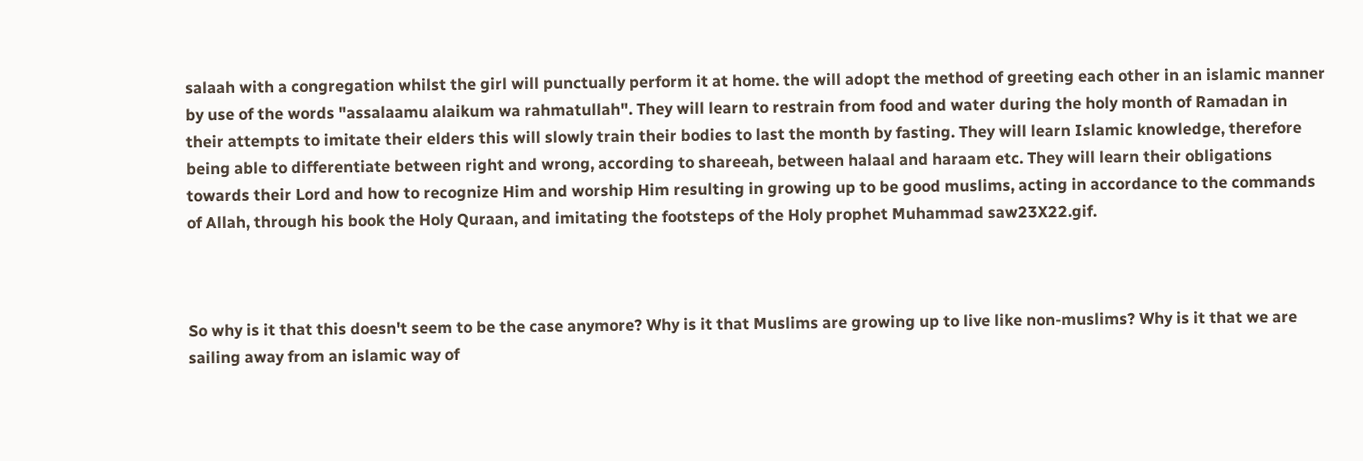salaah with a congregation whilst the girl will punctually perform it at home. the will adopt the method of greeting each other in an islamic manner by use of the words "assalaamu alaikum wa rahmatullah". They will learn to restrain from food and water during the holy month of Ramadan in their attempts to imitate their elders this will slowly train their bodies to last the month by fasting. They will learn Islamic knowledge, therefore being able to differentiate between right and wrong, according to shareeah, between halaal and haraam etc. They will learn their obligations towards their Lord and how to recognize Him and worship Him resulting in growing up to be good muslims, acting in accordance to the commands of Allah, through his book the Holy Quraan, and imitating the footsteps of the Holy prophet Muhammad saw23X22.gif.



So why is it that this doesn't seem to be the case anymore? Why is it that Muslims are growing up to live like non-muslims? Why is it that we are sailing away from an islamic way of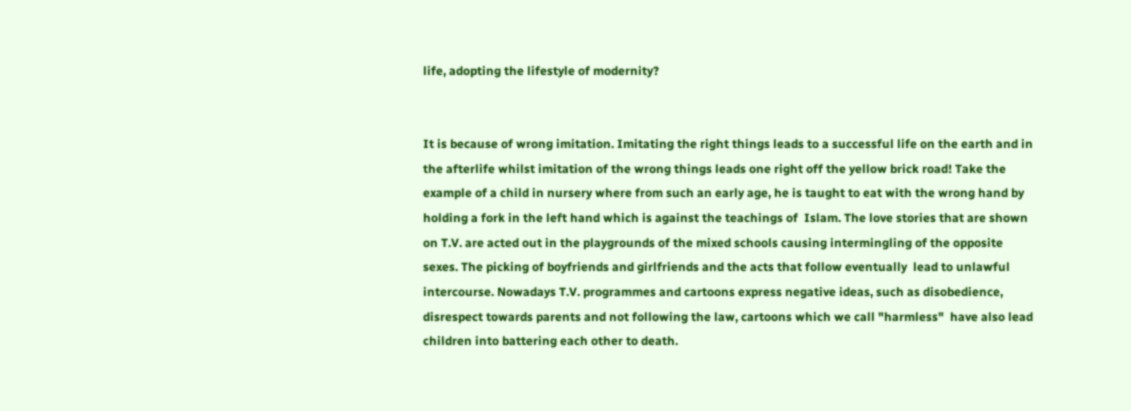life, adopting the lifestyle of modernity?


It is because of wrong imitation. Imitating the right things leads to a successful life on the earth and in the afterlife whilst imitation of the wrong things leads one right off the yellow brick road! Take the example of a child in nursery where from such an early age, he is taught to eat with the wrong hand by holding a fork in the left hand which is against the teachings of  Islam. The love stories that are shown on T.V. are acted out in the playgrounds of the mixed schools causing intermingling of the opposite sexes. The picking of boyfriends and girlfriends and the acts that follow eventually  lead to unlawful intercourse. Nowadays T.V. programmes and cartoons express negative ideas, such as disobedience, disrespect towards parents and not following the law, cartoons which we call "harmless"  have also lead children into battering each other to death.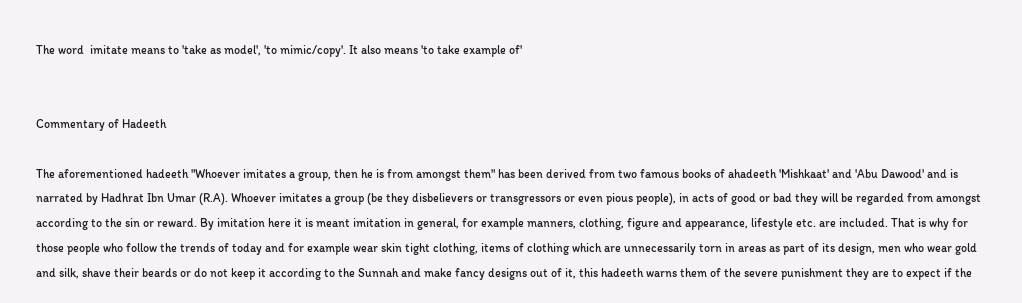The word  imitate means to 'take as model', 'to mimic/copy'. It also means 'to take example of'


Commentary of Hadeeth

The aforementioned hadeeth "Whoever imitates a group, then he is from amongst them" has been derived from two famous books of ahadeeth 'Mishkaat' and 'Abu Dawood' and is narrated by Hadhrat Ibn Umar (R.A). Whoever imitates a group (be they disbelievers or transgressors or even pious people), in acts of good or bad they will be regarded from amongst according to the sin or reward. By imitation here it is meant imitation in general, for example manners, clothing, figure and appearance, lifestyle etc. are included. That is why for those people who follow the trends of today and for example wear skin tight clothing, items of clothing which are unnecessarily torn in areas as part of its design, men who wear gold and silk, shave their beards or do not keep it according to the Sunnah and make fancy designs out of it, this hadeeth warns them of the severe punishment they are to expect if the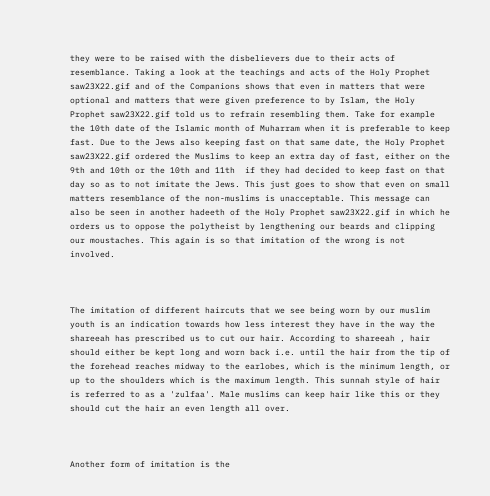they were to be raised with the disbelievers due to their acts of resemblance. Taking a look at the teachings and acts of the Holy Prophet saw23X22.gif and of the Companions shows that even in matters that were optional and matters that were given preference to by Islam, the Holy Prophet saw23X22.gif told us to refrain resembling them. Take for example the 10th date of the Islamic month of Muharram when it is preferable to keep fast. Due to the Jews also keeping fast on that same date, the Holy Prophet saw23X22.gif ordered the Muslims to keep an extra day of fast, either on the 9th and 10th or the 10th and 11th  if they had decided to keep fast on that day so as to not imitate the Jews. This just goes to show that even on small matters resemblance of the non-muslims is unacceptable. This message can also be seen in another hadeeth of the Holy Prophet saw23X22.gif in which he orders us to oppose the polytheist by lengthening our beards and clipping our moustaches. This again is so that imitation of the wrong is not involved.



The imitation of different haircuts that we see being worn by our muslim youth is an indication towards how less interest they have in the way the shareeah has prescribed us to cut our hair. According to shareeah , hair should either be kept long and worn back i.e. until the hair from the tip of the forehead reaches midway to the earlobes, which is the minimum length, or up to the shoulders which is the maximum length. This sunnah style of hair is referred to as a 'zulfaa'. Male muslims can keep hair like this or they should cut the hair an even length all over.



Another form of imitation is the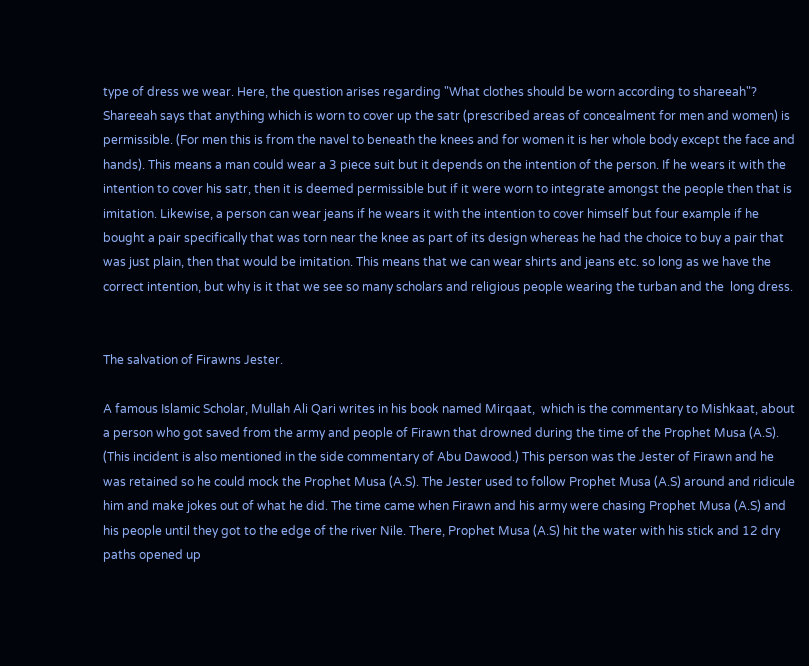type of dress we wear. Here, the question arises regarding "What clothes should be worn according to shareeah"? Shareeah says that anything which is worn to cover up the satr (prescribed areas of concealment for men and women) is permissible. (For men this is from the navel to beneath the knees and for women it is her whole body except the face and hands). This means a man could wear a 3 piece suit but it depends on the intention of the person. If he wears it with the intention to cover his satr, then it is deemed permissible but if it were worn to integrate amongst the people then that is imitation. Likewise, a person can wear jeans if he wears it with the intention to cover himself but four example if he bought a pair specifically that was torn near the knee as part of its design whereas he had the choice to buy a pair that was just plain, then that would be imitation. This means that we can wear shirts and jeans etc. so long as we have the correct intention, but why is it that we see so many scholars and religious people wearing the turban and the  long dress.


The salvation of Firawns Jester.

A famous Islamic Scholar, Mullah Ali Qari writes in his book named Mirqaat,  which is the commentary to Mishkaat, about a person who got saved from the army and people of Firawn that drowned during the time of the Prophet Musa (A.S). (This incident is also mentioned in the side commentary of Abu Dawood.) This person was the Jester of Firawn and he was retained so he could mock the Prophet Musa (A.S). The Jester used to follow Prophet Musa (A.S) around and ridicule him and make jokes out of what he did. The time came when Firawn and his army were chasing Prophet Musa (A.S) and his people until they got to the edge of the river Nile. There, Prophet Musa (A.S) hit the water with his stick and 12 dry paths opened up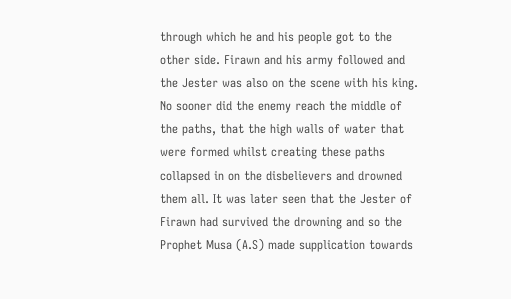through which he and his people got to the other side. Firawn and his army followed and the Jester was also on the scene with his king. No sooner did the enemy reach the middle of the paths, that the high walls of water that were formed whilst creating these paths collapsed in on the disbelievers and drowned them all. It was later seen that the Jester of Firawn had survived the drowning and so the Prophet Musa (A.S) made supplication towards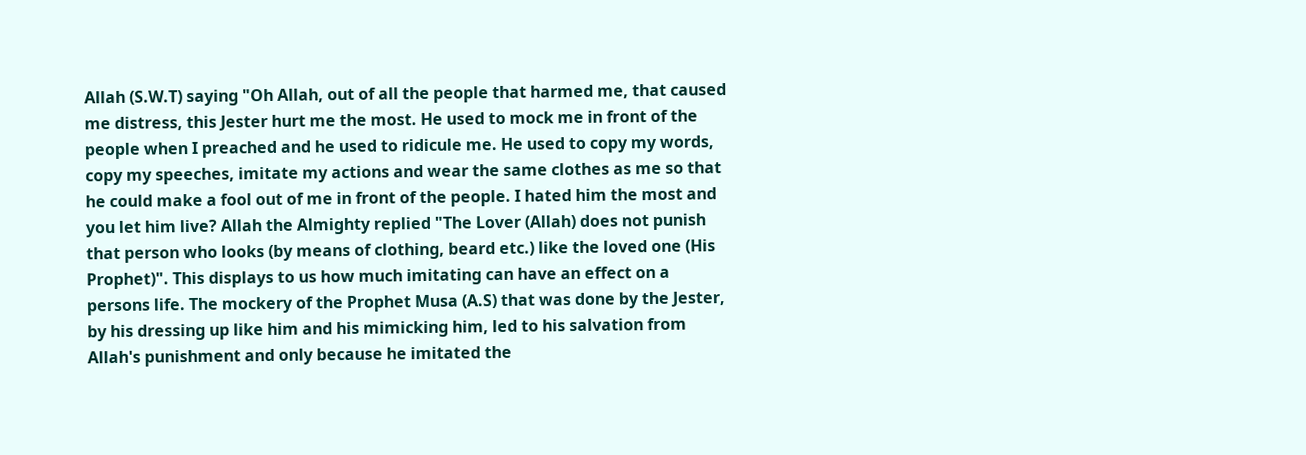Allah (S.W.T) saying "Oh Allah, out of all the people that harmed me, that caused me distress, this Jester hurt me the most. He used to mock me in front of the people when I preached and he used to ridicule me. He used to copy my words, copy my speeches, imitate my actions and wear the same clothes as me so that he could make a fool out of me in front of the people. I hated him the most and you let him live? Allah the Almighty replied "The Lover (Allah) does not punish that person who looks (by means of clothing, beard etc.) like the loved one (His Prophet)". This displays to us how much imitating can have an effect on a persons life. The mockery of the Prophet Musa (A.S) that was done by the Jester, by his dressing up like him and his mimicking him, led to his salvation from Allah's punishment and only because he imitated the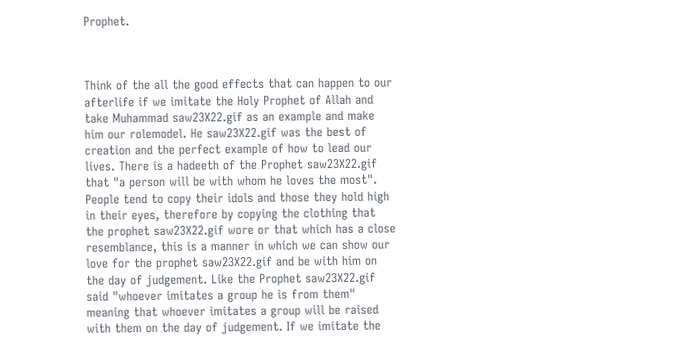Prophet.



Think of the all the good effects that can happen to our afterlife if we imitate the Holy Prophet of Allah and take Muhammad saw23X22.gif as an example and make him our rolemodel. He saw23X22.gif was the best of creation and the perfect example of how to lead our lives. There is a hadeeth of the Prophet saw23X22.gif that "a person will be with whom he loves the most". People tend to copy their idols and those they hold high in their eyes, therefore by copying the clothing that the prophet saw23X22.gif wore or that which has a close resemblance, this is a manner in which we can show our love for the prophet saw23X22.gif and be with him on the day of judgement. Like the Prophet saw23X22.gif said "whoever imitates a group he is from them" meaning that whoever imitates a group will be raised with them on the day of judgement. If we imitate the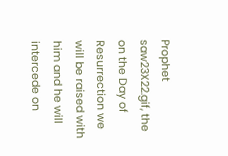Prophet saw23X22.gif, the on the Day of Resurrection we will be raised with him and he will intercede on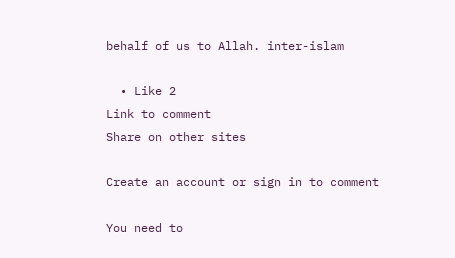behalf of us to Allah. inter-islam

  • Like 2
Link to comment
Share on other sites

Create an account or sign in to comment

You need to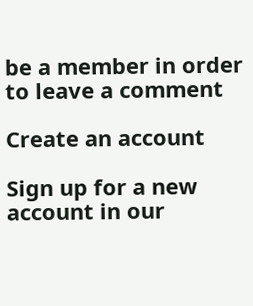be a member in order to leave a comment

Create an account

Sign up for a new account in our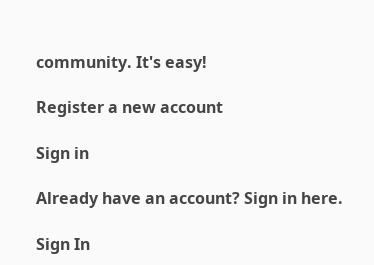community. It's easy!

Register a new account

Sign in

Already have an account? Sign in here.

Sign In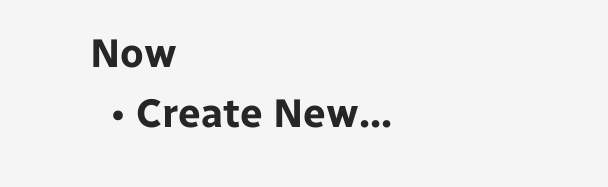Now
  • Create New...